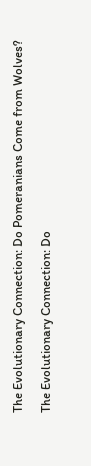The Evolutionary Connection: Do Pomeranians Come from Wolves?

The Evolutionary Connection: Do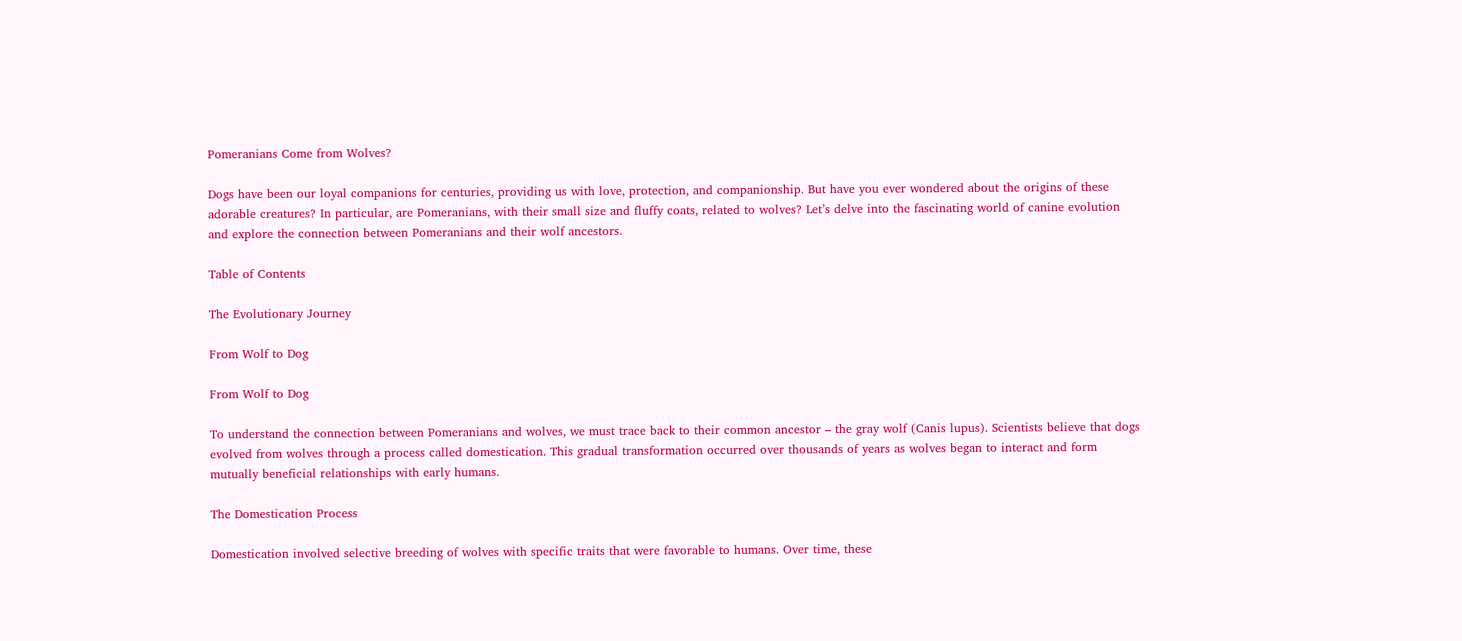Pomeranians Come from Wolves?

Dogs have been our loyal companions for centuries, providing us with love, protection, and companionship. But have you ever wondered about the origins of these adorable creatures? In particular, are Pomeranians, with their small size and fluffy coats, related to wolves? Let’s delve into the fascinating world of canine evolution and explore the connection between Pomeranians and their wolf ancestors.

Table of Contents

The Evolutionary Journey

From Wolf to Dog

From Wolf to Dog

To understand the connection between Pomeranians and wolves, we must trace back to their common ancestor – the gray wolf (Canis lupus). Scientists believe that dogs evolved from wolves through a process called domestication. This gradual transformation occurred over thousands of years as wolves began to interact and form mutually beneficial relationships with early humans.

The Domestication Process

Domestication involved selective breeding of wolves with specific traits that were favorable to humans. Over time, these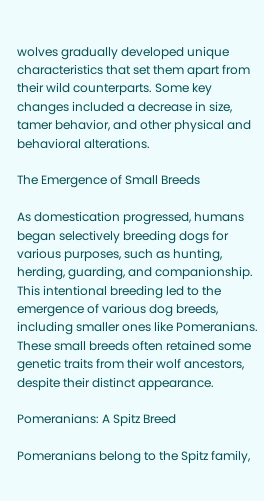wolves gradually developed unique characteristics that set them apart from their wild counterparts. Some key changes included a decrease in size, tamer behavior, and other physical and behavioral alterations.

The Emergence of Small Breeds

As domestication progressed, humans began selectively breeding dogs for various purposes, such as hunting, herding, guarding, and companionship. This intentional breeding led to the emergence of various dog breeds, including smaller ones like Pomeranians. These small breeds often retained some genetic traits from their wolf ancestors, despite their distinct appearance.

Pomeranians: A Spitz Breed

Pomeranians belong to the Spitz family,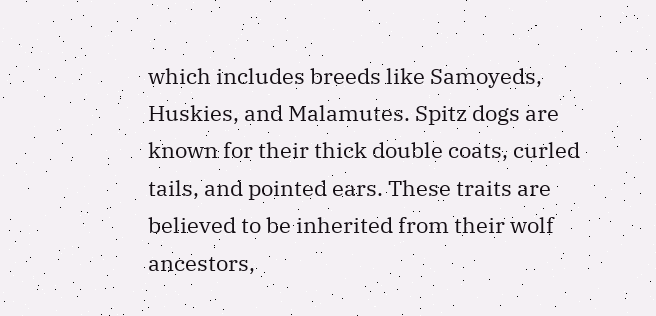which includes breeds like Samoyeds, Huskies, and Malamutes. Spitz dogs are known for their thick double coats, curled tails, and pointed ears. These traits are believed to be inherited from their wolf ancestors,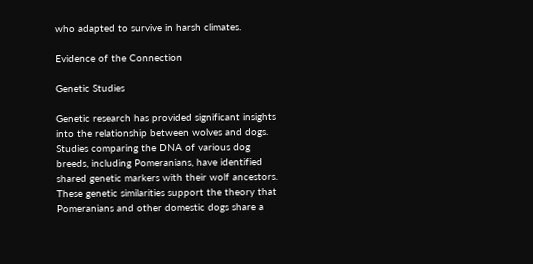who adapted to survive in harsh climates.

Evidence of the Connection

Genetic Studies

Genetic research has provided significant insights into the relationship between wolves and dogs. Studies comparing the DNA of various dog breeds, including Pomeranians, have identified shared genetic markers with their wolf ancestors. These genetic similarities support the theory that Pomeranians and other domestic dogs share a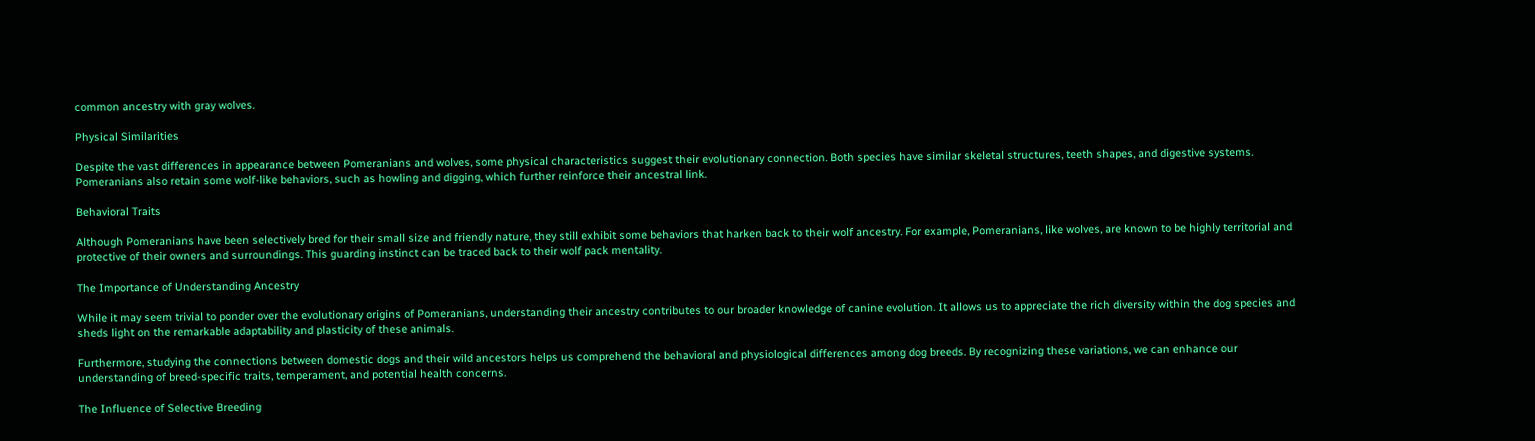common ancestry with gray wolves.

Physical Similarities

Despite the vast differences in appearance between Pomeranians and wolves, some physical characteristics suggest their evolutionary connection. Both species have similar skeletal structures, teeth shapes, and digestive systems. Pomeranians also retain some wolf-like behaviors, such as howling and digging, which further reinforce their ancestral link.

Behavioral Traits

Although Pomeranians have been selectively bred for their small size and friendly nature, they still exhibit some behaviors that harken back to their wolf ancestry. For example, Pomeranians, like wolves, are known to be highly territorial and protective of their owners and surroundings. This guarding instinct can be traced back to their wolf pack mentality.

The Importance of Understanding Ancestry

While it may seem trivial to ponder over the evolutionary origins of Pomeranians, understanding their ancestry contributes to our broader knowledge of canine evolution. It allows us to appreciate the rich diversity within the dog species and sheds light on the remarkable adaptability and plasticity of these animals.

Furthermore, studying the connections between domestic dogs and their wild ancestors helps us comprehend the behavioral and physiological differences among dog breeds. By recognizing these variations, we can enhance our understanding of breed-specific traits, temperament, and potential health concerns.

The Influence of Selective Breeding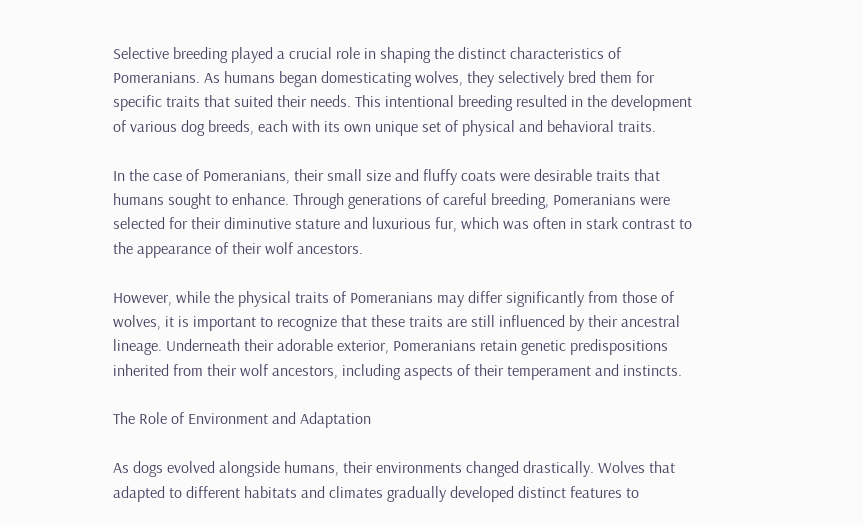Selective breeding played a crucial role in shaping the distinct characteristics of Pomeranians. As humans began domesticating wolves, they selectively bred them for specific traits that suited their needs. This intentional breeding resulted in the development of various dog breeds, each with its own unique set of physical and behavioral traits.

In the case of Pomeranians, their small size and fluffy coats were desirable traits that humans sought to enhance. Through generations of careful breeding, Pomeranians were selected for their diminutive stature and luxurious fur, which was often in stark contrast to the appearance of their wolf ancestors.

However, while the physical traits of Pomeranians may differ significantly from those of wolves, it is important to recognize that these traits are still influenced by their ancestral lineage. Underneath their adorable exterior, Pomeranians retain genetic predispositions inherited from their wolf ancestors, including aspects of their temperament and instincts.

The Role of Environment and Adaptation

As dogs evolved alongside humans, their environments changed drastically. Wolves that adapted to different habitats and climates gradually developed distinct features to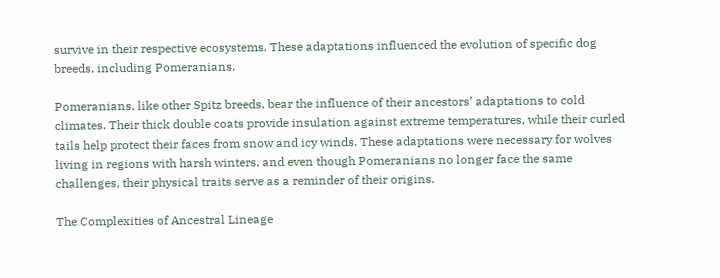survive in their respective ecosystems. These adaptations influenced the evolution of specific dog breeds, including Pomeranians.

Pomeranians, like other Spitz breeds, bear the influence of their ancestors’ adaptations to cold climates. Their thick double coats provide insulation against extreme temperatures, while their curled tails help protect their faces from snow and icy winds. These adaptations were necessary for wolves living in regions with harsh winters, and even though Pomeranians no longer face the same challenges, their physical traits serve as a reminder of their origins.

The Complexities of Ancestral Lineage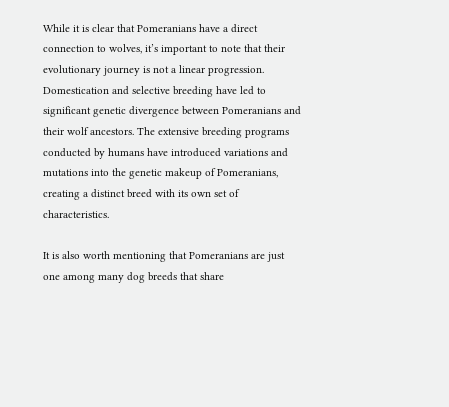While it is clear that Pomeranians have a direct connection to wolves, it’s important to note that their evolutionary journey is not a linear progression. Domestication and selective breeding have led to significant genetic divergence between Pomeranians and their wolf ancestors. The extensive breeding programs conducted by humans have introduced variations and mutations into the genetic makeup of Pomeranians, creating a distinct breed with its own set of characteristics.

It is also worth mentioning that Pomeranians are just one among many dog breeds that share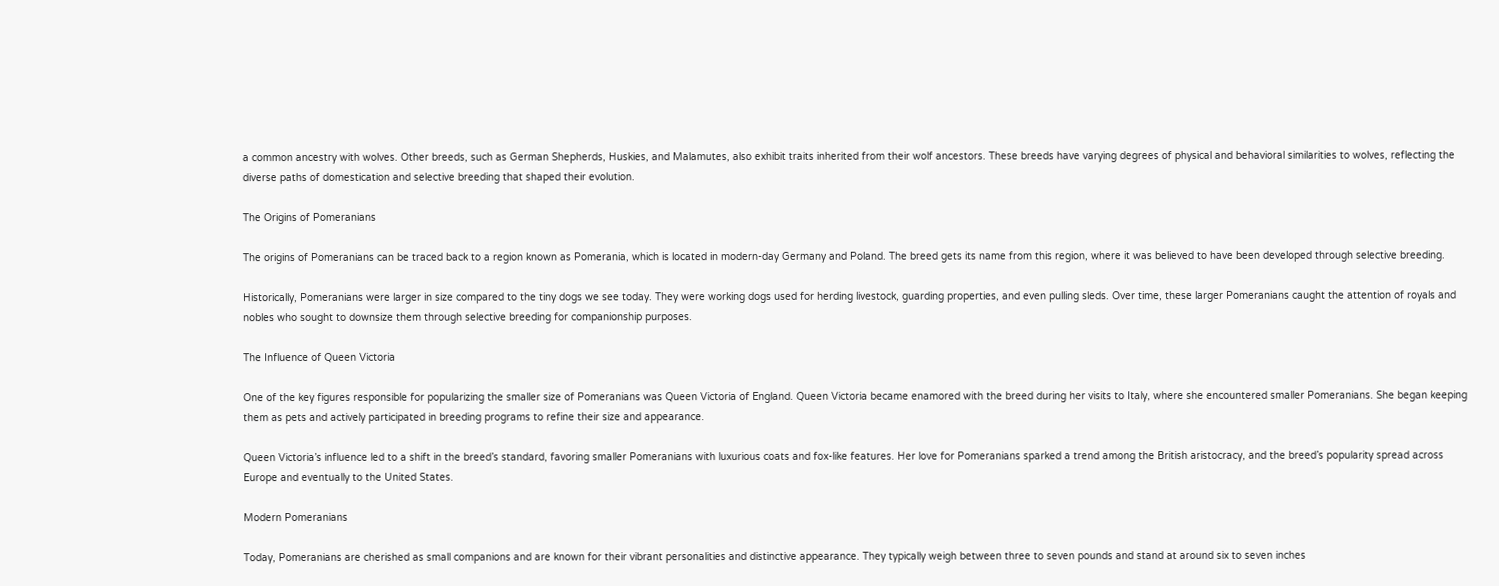a common ancestry with wolves. Other breeds, such as German Shepherds, Huskies, and Malamutes, also exhibit traits inherited from their wolf ancestors. These breeds have varying degrees of physical and behavioral similarities to wolves, reflecting the diverse paths of domestication and selective breeding that shaped their evolution.

The Origins of Pomeranians

The origins of Pomeranians can be traced back to a region known as Pomerania, which is located in modern-day Germany and Poland. The breed gets its name from this region, where it was believed to have been developed through selective breeding.

Historically, Pomeranians were larger in size compared to the tiny dogs we see today. They were working dogs used for herding livestock, guarding properties, and even pulling sleds. Over time, these larger Pomeranians caught the attention of royals and nobles who sought to downsize them through selective breeding for companionship purposes.

The Influence of Queen Victoria

One of the key figures responsible for popularizing the smaller size of Pomeranians was Queen Victoria of England. Queen Victoria became enamored with the breed during her visits to Italy, where she encountered smaller Pomeranians. She began keeping them as pets and actively participated in breeding programs to refine their size and appearance.

Queen Victoria’s influence led to a shift in the breed’s standard, favoring smaller Pomeranians with luxurious coats and fox-like features. Her love for Pomeranians sparked a trend among the British aristocracy, and the breed’s popularity spread across Europe and eventually to the United States.

Modern Pomeranians

Today, Pomeranians are cherished as small companions and are known for their vibrant personalities and distinctive appearance. They typically weigh between three to seven pounds and stand at around six to seven inches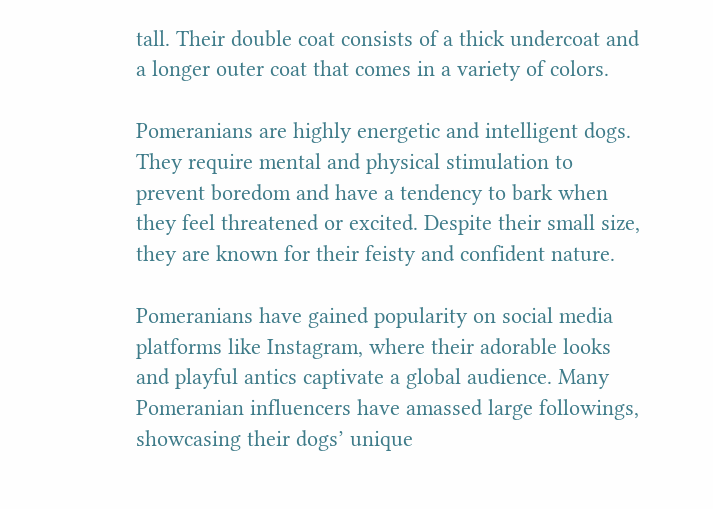tall. Their double coat consists of a thick undercoat and a longer outer coat that comes in a variety of colors.

Pomeranians are highly energetic and intelligent dogs. They require mental and physical stimulation to prevent boredom and have a tendency to bark when they feel threatened or excited. Despite their small size, they are known for their feisty and confident nature.

Pomeranians have gained popularity on social media platforms like Instagram, where their adorable looks and playful antics captivate a global audience. Many Pomeranian influencers have amassed large followings, showcasing their dogs’ unique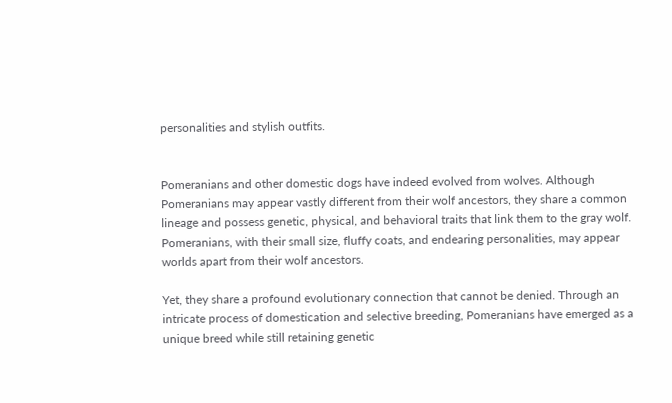personalities and stylish outfits.


Pomeranians and other domestic dogs have indeed evolved from wolves. Although Pomeranians may appear vastly different from their wolf ancestors, they share a common lineage and possess genetic, physical, and behavioral traits that link them to the gray wolf. Pomeranians, with their small size, fluffy coats, and endearing personalities, may appear worlds apart from their wolf ancestors.

Yet, they share a profound evolutionary connection that cannot be denied. Through an intricate process of domestication and selective breeding, Pomeranians have emerged as a unique breed while still retaining genetic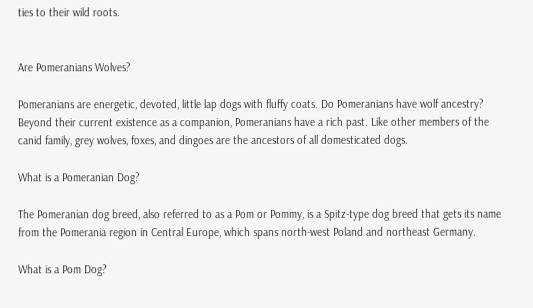ties to their wild roots.


Are Pomeranians Wolves?

Pomeranians are energetic, devoted, little lap dogs with fluffy coats. Do Pomeranians have wolf ancestry? Beyond their current existence as a companion, Pomeranians have a rich past. Like other members of the canid family, grey wolves, foxes, and dingoes are the ancestors of all domesticated dogs.

What is a Pomeranian Dog?

The Pomeranian dog breed, also referred to as a Pom or Pommy, is a Spitz-type dog breed that gets its name from the Pomerania region in Central Europe, which spans north-west Poland and northeast Germany.

What is a Pom Dog?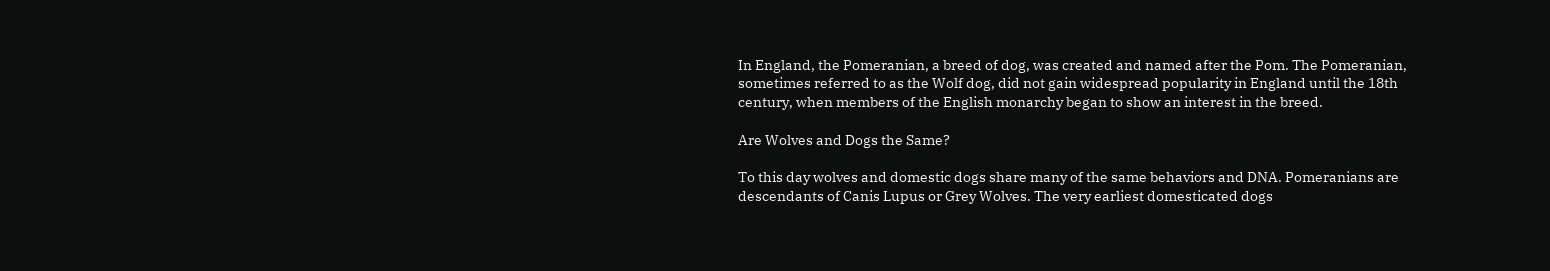In England, the Pomeranian, a breed of dog, was created and named after the Pom. The Pomeranian, sometimes referred to as the Wolf dog, did not gain widespread popularity in England until the 18th century, when members of the English monarchy began to show an interest in the breed.

Are Wolves and Dogs the Same?

To this day wolves and domestic dogs share many of the same behaviors and DNA. Pomeranians are descendants of Canis Lupus or Grey Wolves. The very earliest domesticated dogs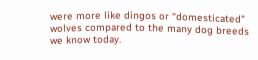were more like dingos or “domesticated” wolves compared to the many dog breeds we know today.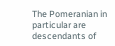The Pomeranian in particular are descendants of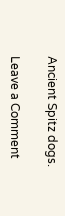Ancient Spitz dogs.

Leave a Comment